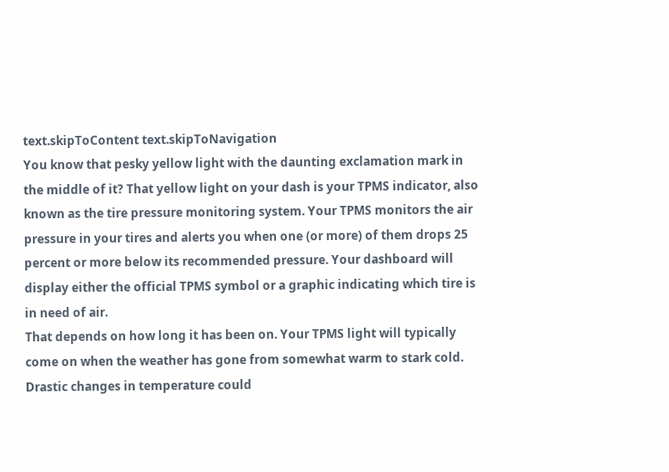text.skipToContent text.skipToNavigation
You know that pesky yellow light with the daunting exclamation mark in the middle of it? That yellow light on your dash is your TPMS indicator, also known as the tire pressure monitoring system. Your TPMS monitors the air pressure in your tires and alerts you when one (or more) of them drops 25 percent or more below its recommended pressure. Your dashboard will display either the official TPMS symbol or a graphic indicating which tire is in need of air.
That depends on how long it has been on. Your TPMS light will typically come on when the weather has gone from somewhat warm to stark cold. Drastic changes in temperature could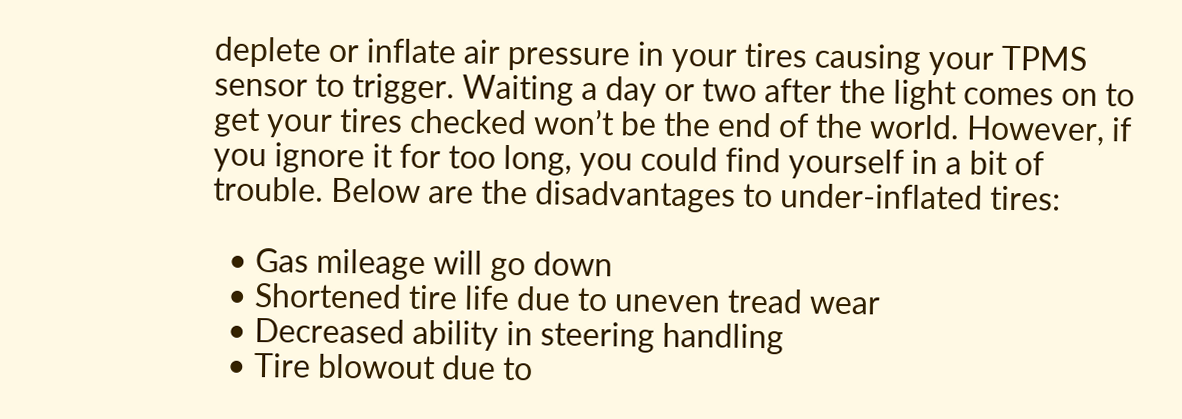deplete or inflate air pressure in your tires causing your TPMS sensor to trigger. Waiting a day or two after the light comes on to get your tires checked won’t be the end of the world. However, if you ignore it for too long, you could find yourself in a bit of trouble. Below are the disadvantages to under-inflated tires:

  • Gas mileage will go down
  • Shortened tire life due to uneven tread wear
  • Decreased ability in steering handling
  • Tire blowout due to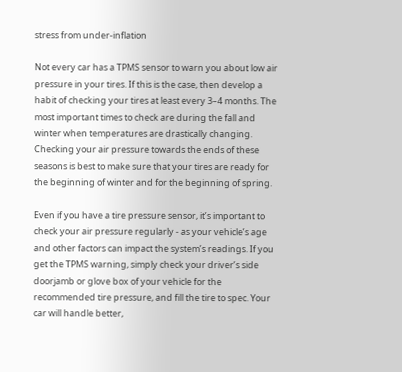stress from under-inflation

Not every car has a TPMS sensor to warn you about low air pressure in your tires. If this is the case, then develop a habit of checking your tires at least every 3–4 months. The most important times to check are during the fall and winter when temperatures are drastically changing. Checking your air pressure towards the ends of these seasons is best to make sure that your tires are ready for the beginning of winter and for the beginning of spring.

Even if you have a tire pressure sensor, it’s important to check your air pressure regularly - as your vehicle’s age and other factors can impact the system’s readings. If you get the TPMS warning, simply check your driver’s side doorjamb or glove box of your vehicle for the recommended tire pressure, and fill the tire to spec. Your car will handle better,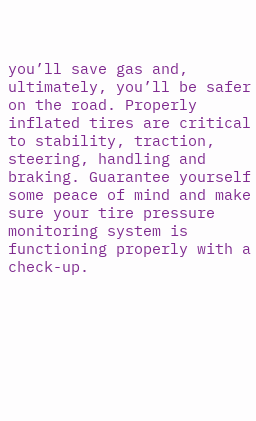you’ll save gas and, ultimately, you’ll be safer on the road. Properly inflated tires are critical to stability, traction, steering, handling and braking. Guarantee yourself some peace of mind and make sure your tire pressure monitoring system is functioning properly with a check-up.